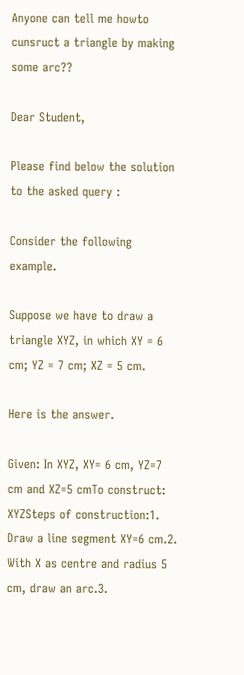Anyone can tell me howto cunsruct a triangle by making some arc??

Dear Student,

Please find below the solution to the asked query :

Consider the following example.

Suppose we have to draw a triangle XYZ, in which XY = 6 cm; YZ = 7 cm; XZ = 5 cm.

Here is the answer.

Given: In XYZ, XY= 6 cm, YZ=7 cm and XZ=5 cmTo construct: XYZSteps of construction:1. Draw a line segment XY=6 cm.2. With X as centre and radius 5 cm, draw an arc.3.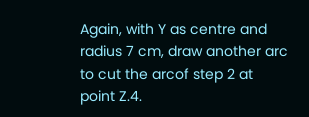Again, with Y as centre and radius 7 cm, draw another arc to cut the arcof step 2 at point Z.4.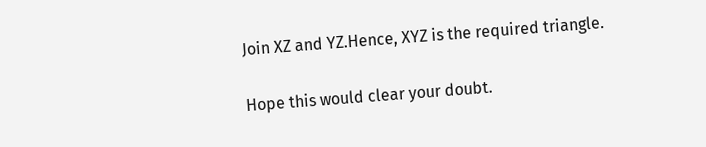Join XZ and YZ.Hence, XYZ is the required triangle.

Hope this would clear your doubt.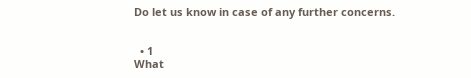Do let us know in case of any further concerns.


  • 1
What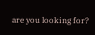are you looking for?